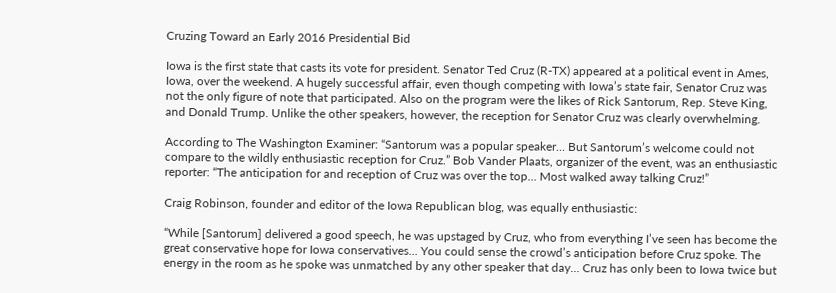Cruzing Toward an Early 2016 Presidential Bid

Iowa is the first state that casts its vote for president. Senator Ted Cruz (R-TX) appeared at a political event in Ames, Iowa, over the weekend. A hugely successful affair, even though competing with Iowa’s state fair, Senator Cruz was not the only figure of note that participated. Also on the program were the likes of Rick Santorum, Rep. Steve King, and Donald Trump. Unlike the other speakers, however, the reception for Senator Cruz was clearly overwhelming.

According to The Washington Examiner: “Santorum was a popular speaker… But Santorum’s welcome could not compare to the wildly enthusiastic reception for Cruz.” Bob Vander Plaats, organizer of the event, was an enthusiastic reporter: “The anticipation for and reception of Cruz was over the top… Most walked away talking Cruz!”

Craig Robinson, founder and editor of the Iowa Republican blog, was equally enthusiastic:

“While [Santorum] delivered a good speech, he was upstaged by Cruz, who from everything I’ve seen has become the great conservative hope for Iowa conservatives… You could sense the crowd’s anticipation before Cruz spoke. The energy in the room as he spoke was unmatched by any other speaker that day… Cruz has only been to Iowa twice but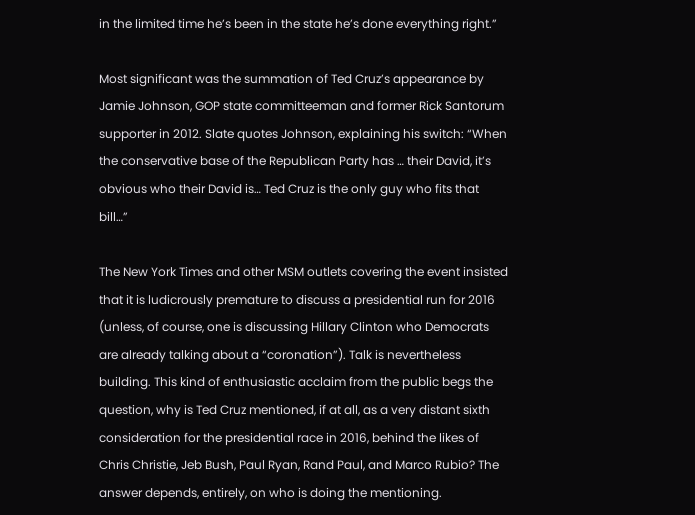in the limited time he’s been in the state he’s done everything right.”

Most significant was the summation of Ted Cruz’s appearance by Jamie Johnson, GOP state committeeman and former Rick Santorum supporter in 2012. Slate quotes Johnson, explaining his switch: “When the conservative base of the Republican Party has … their David, it’s obvious who their David is… Ted Cruz is the only guy who fits that bill…”

The New York Times and other MSM outlets covering the event insisted that it is ludicrously premature to discuss a presidential run for 2016 (unless, of course, one is discussing Hillary Clinton who Democrats are already talking about a “coronation”). Talk is nevertheless building. This kind of enthusiastic acclaim from the public begs the question, why is Ted Cruz mentioned, if at all, as a very distant sixth consideration for the presidential race in 2016, behind the likes of Chris Christie, Jeb Bush, Paul Ryan, Rand Paul, and Marco Rubio? The answer depends, entirely, on who is doing the mentioning.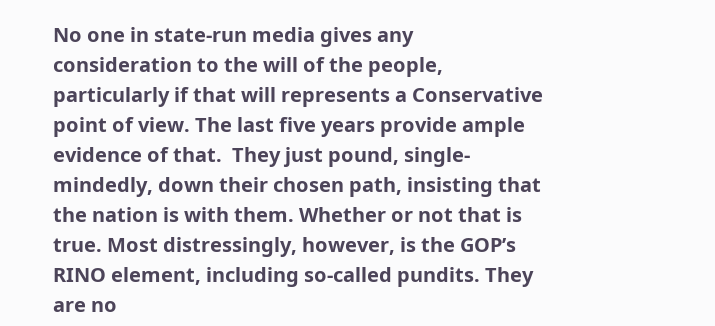No one in state-run media gives any consideration to the will of the people, particularly if that will represents a Conservative point of view. The last five years provide ample evidence of that.  They just pound, single-mindedly, down their chosen path, insisting that the nation is with them. Whether or not that is true. Most distressingly, however, is the GOP’s RINO element, including so-called pundits. They are no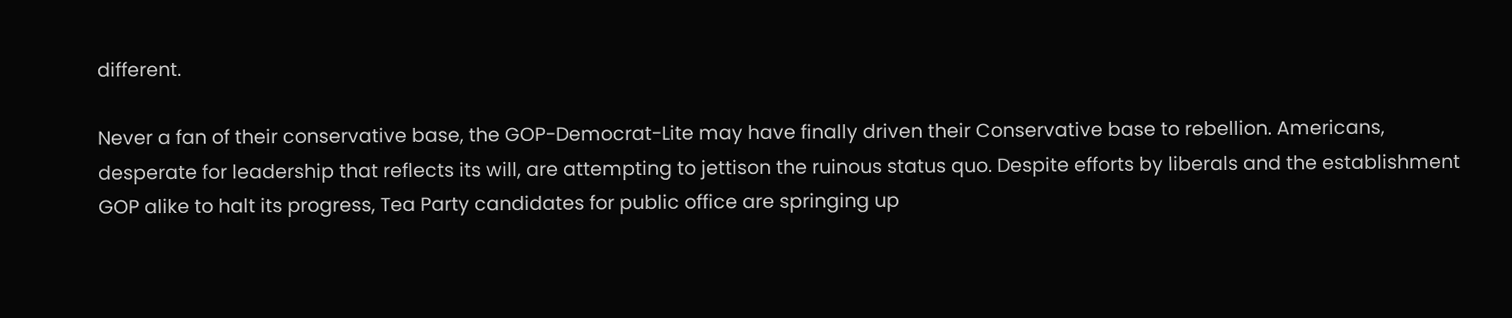different.

Never a fan of their conservative base, the GOP-Democrat-Lite may have finally driven their Conservative base to rebellion. Americans, desperate for leadership that reflects its will, are attempting to jettison the ruinous status quo. Despite efforts by liberals and the establishment GOP alike to halt its progress, Tea Party candidates for public office are springing up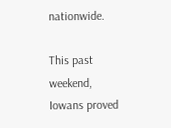nationwide.

This past weekend, Iowans proved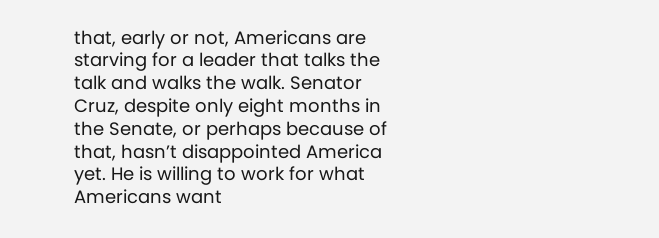that, early or not, Americans are starving for a leader that talks the talk and walks the walk. Senator Cruz, despite only eight months in the Senate, or perhaps because of that, hasn’t disappointed America yet. He is willing to work for what Americans want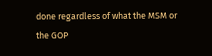done regardless of what the MSM or the GOP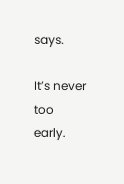says.

It’s never too early.